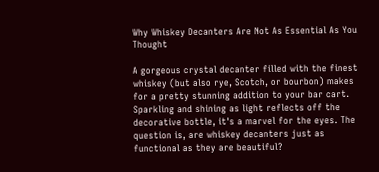Why Whiskey Decanters Are Not As Essential As You Thought

A gorgeous crystal decanter filled with the finest whiskey (but also rye, Scotch, or bourbon) makes for a pretty stunning addition to your bar cart. Sparkling and shining as light reflects off the decorative bottle, it's a marvel for the eyes. The question is, are whiskey decanters just as functional as they are beautiful?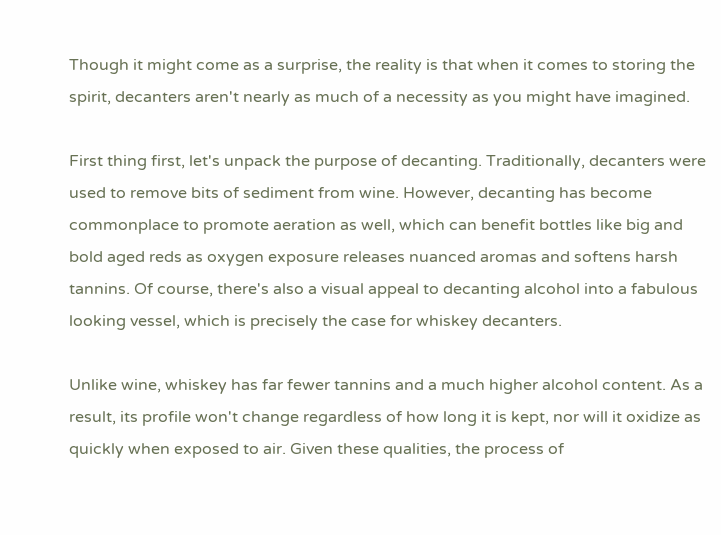Though it might come as a surprise, the reality is that when it comes to storing the spirit, decanters aren't nearly as much of a necessity as you might have imagined.

First thing first, let's unpack the purpose of decanting. Traditionally, decanters were used to remove bits of sediment from wine. However, decanting has become commonplace to promote aeration as well, which can benefit bottles like big and bold aged reds as oxygen exposure releases nuanced aromas and softens harsh tannins. Of course, there's also a visual appeal to decanting alcohol into a fabulous looking vessel, which is precisely the case for whiskey decanters.

Unlike wine, whiskey has far fewer tannins and a much higher alcohol content. As a result, its profile won't change regardless of how long it is kept, nor will it oxidize as quickly when exposed to air. Given these qualities, the process of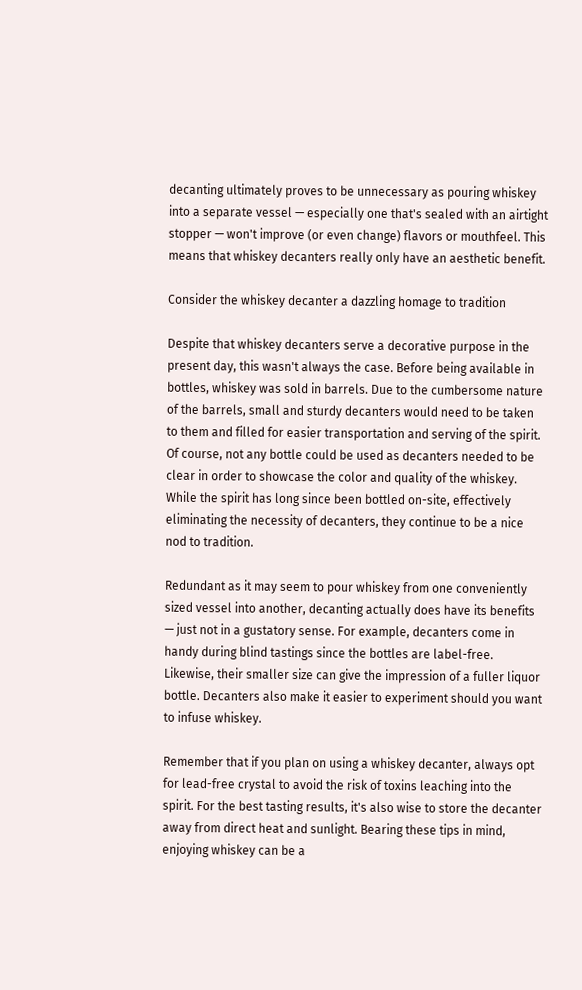decanting ultimately proves to be unnecessary as pouring whiskey into a separate vessel — especially one that's sealed with an airtight stopper — won't improve (or even change) flavors or mouthfeel. This means that whiskey decanters really only have an aesthetic benefit.

Consider the whiskey decanter a dazzling homage to tradition

Despite that whiskey decanters serve a decorative purpose in the present day, this wasn't always the case. Before being available in bottles, whiskey was sold in barrels. Due to the cumbersome nature of the barrels, small and sturdy decanters would need to be taken to them and filled for easier transportation and serving of the spirit. Of course, not any bottle could be used as decanters needed to be clear in order to showcase the color and quality of the whiskey. While the spirit has long since been bottled on-site, effectively eliminating the necessity of decanters, they continue to be a nice nod to tradition.

Redundant as it may seem to pour whiskey from one conveniently sized vessel into another, decanting actually does have its benefits — just not in a gustatory sense. For example, decanters come in handy during blind tastings since the bottles are label-free. Likewise, their smaller size can give the impression of a fuller liquor bottle. Decanters also make it easier to experiment should you want to infuse whiskey.

Remember that if you plan on using a whiskey decanter, always opt for lead-free crystal to avoid the risk of toxins leaching into the spirit. For the best tasting results, it's also wise to store the decanter away from direct heat and sunlight. Bearing these tips in mind, enjoying whiskey can be a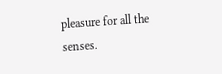pleasure for all the senses.